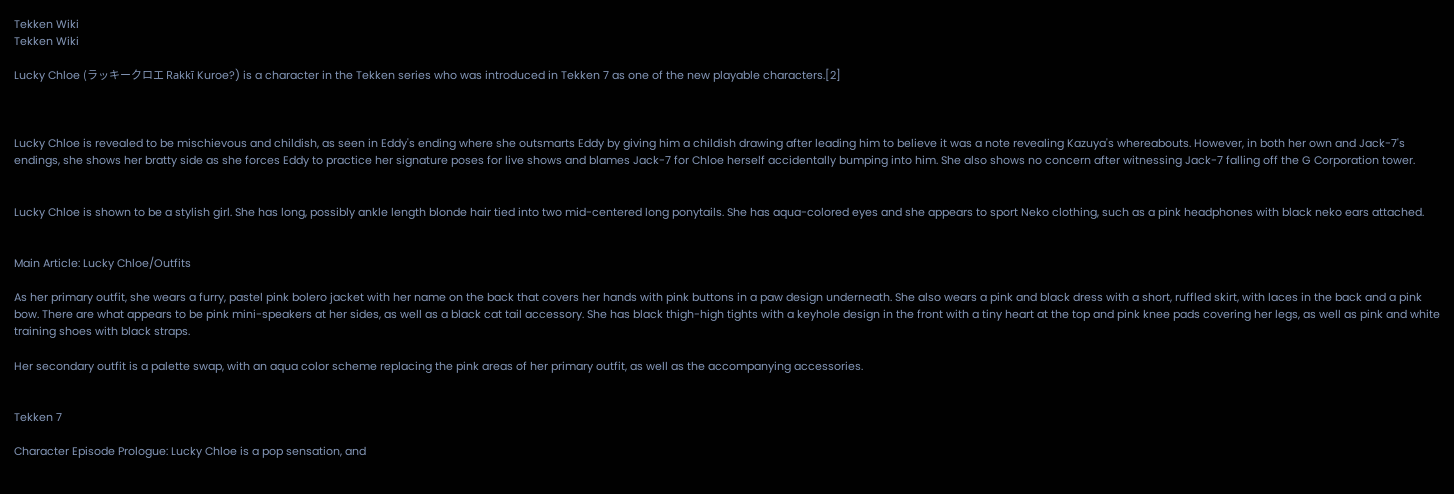Tekken Wiki
Tekken Wiki

Lucky Chloe (ラッキークロエ Rakkī Kuroe?) is a character in the Tekken series who was introduced in Tekken 7 as one of the new playable characters.[2]



Lucky Chloe is revealed to be mischievous and childish, as seen in Eddy's ending where she outsmarts Eddy by giving him a childish drawing after leading him to believe it was a note revealing Kazuya's whereabouts. However, in both her own and Jack-7's endings, she shows her bratty side as she forces Eddy to practice her signature poses for live shows and blames Jack-7 for Chloe herself accidentally bumping into him. She also shows no concern after witnessing Jack-7 falling off the G Corporation tower.


Lucky Chloe is shown to be a stylish girl. She has long, possibly ankle length blonde hair tied into two mid-centered long ponytails. She has aqua-colored eyes and she appears to sport Neko clothing, such as a pink headphones with black neko ears attached.


Main Article: Lucky Chloe/Outfits

As her primary outfit, she wears a furry, pastel pink bolero jacket with her name on the back that covers her hands with pink buttons in a paw design underneath. She also wears a pink and black dress with a short, ruffled skirt, with laces in the back and a pink bow. There are what appears to be pink mini-speakers at her sides, as well as a black cat tail accessory. She has black thigh-high tights with a keyhole design in the front with a tiny heart at the top and pink knee pads covering her legs, as well as pink and white training shoes with black straps.

Her secondary outfit is a palette swap, with an aqua color scheme replacing the pink areas of her primary outfit, as well as the accompanying accessories.


Tekken 7

Character Episode Prologue: Lucky Chloe is a pop sensation, and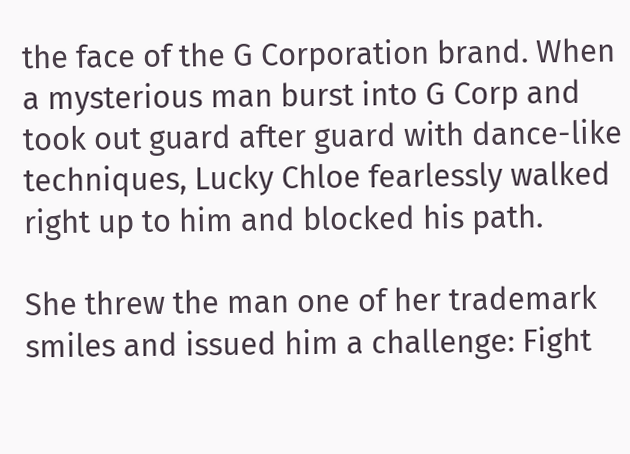the face of the G Corporation brand. When a mysterious man burst into G Corp and took out guard after guard with dance-like techniques, Lucky Chloe fearlessly walked right up to him and blocked his path.

She threw the man one of her trademark smiles and issued him a challenge: Fight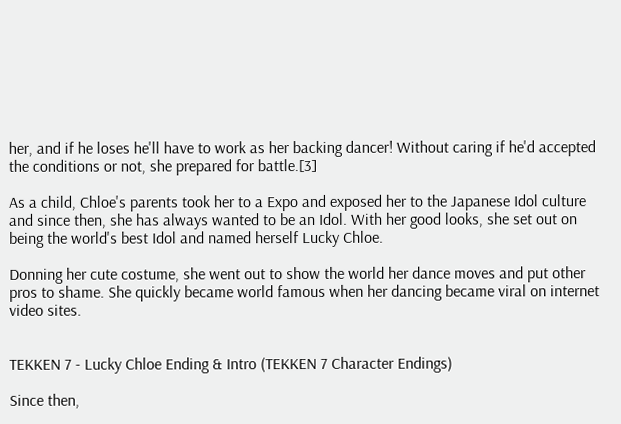her, and if he loses he'll have to work as her backing dancer! Without caring if he'd accepted the conditions or not, she prepared for battle.[3]

As a child, Chloe's parents took her to a Expo and exposed her to the Japanese Idol culture and since then, she has always wanted to be an Idol. With her good looks, she set out on being the world's best Idol and named herself Lucky Chloe.

Donning her cute costume, she went out to show the world her dance moves and put other pros to shame. She quickly became world famous when her dancing became viral on internet video sites.


TEKKEN 7 - Lucky Chloe Ending & Intro (TEKKEN 7 Character Endings)

Since then,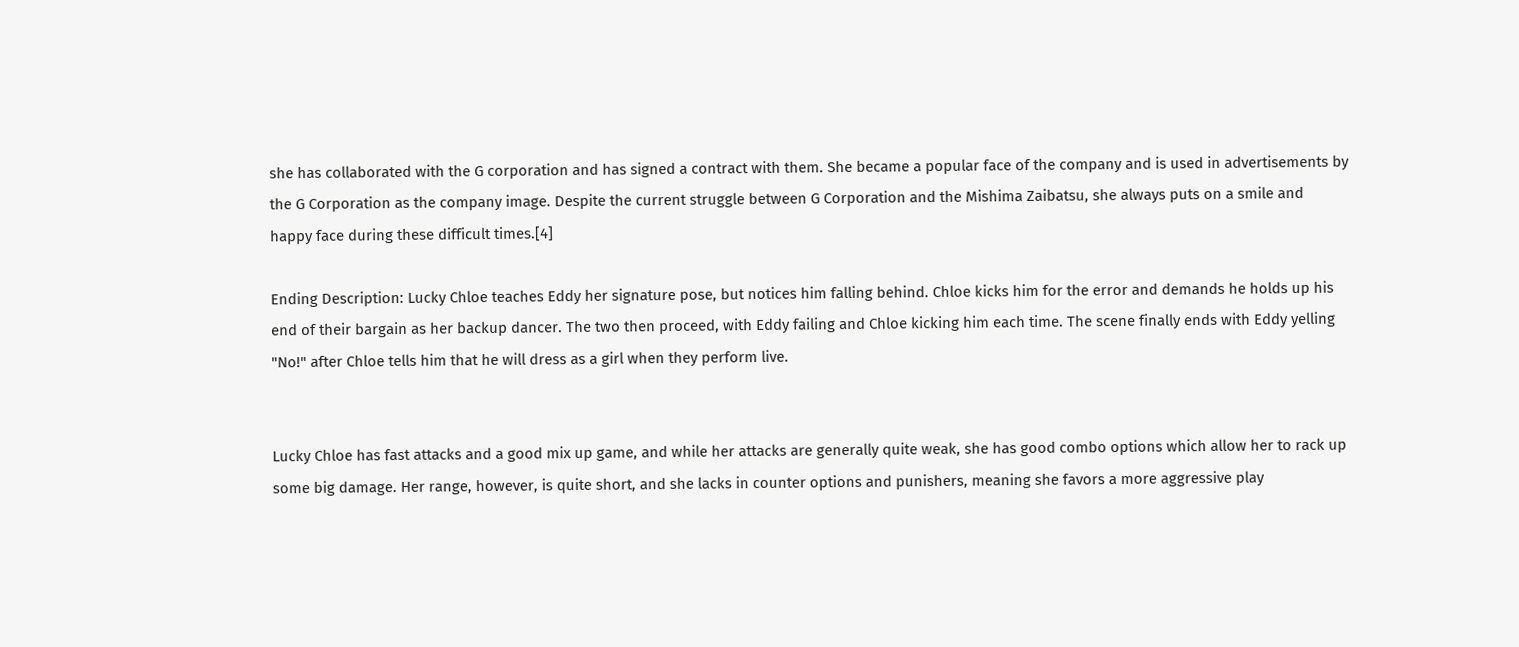she has collaborated with the G corporation and has signed a contract with them. She became a popular face of the company and is used in advertisements by the G Corporation as the company image. Despite the current struggle between G Corporation and the Mishima Zaibatsu, she always puts on a smile and happy face during these difficult times.[4]

Ending Description: Lucky Chloe teaches Eddy her signature pose, but notices him falling behind. Chloe kicks him for the error and demands he holds up his end of their bargain as her backup dancer. The two then proceed, with Eddy failing and Chloe kicking him each time. The scene finally ends with Eddy yelling "No!" after Chloe tells him that he will dress as a girl when they perform live.


Lucky Chloe has fast attacks and a good mix up game, and while her attacks are generally quite weak, she has good combo options which allow her to rack up some big damage. Her range, however, is quite short, and she lacks in counter options and punishers, meaning she favors a more aggressive play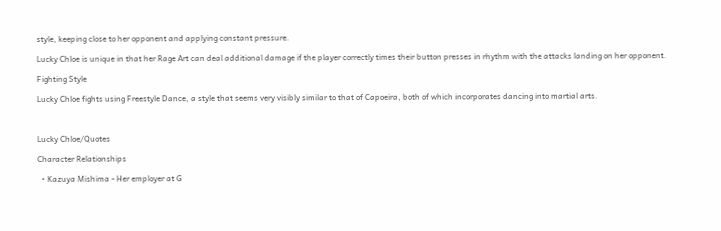style, keeping close to her opponent and applying constant pressure.

Lucky Chloe is unique in that her Rage Art can deal additional damage if the player correctly times their button presses in rhythm with the attacks landing on her opponent.

Fighting Style

Lucky Chloe fights using Freestyle Dance, a style that seems very visibly similar to that of Capoeira, both of which incorporates dancing into martial arts.



Lucky Chloe/Quotes

Character Relationships

  • Kazuya Mishima - Her employer at G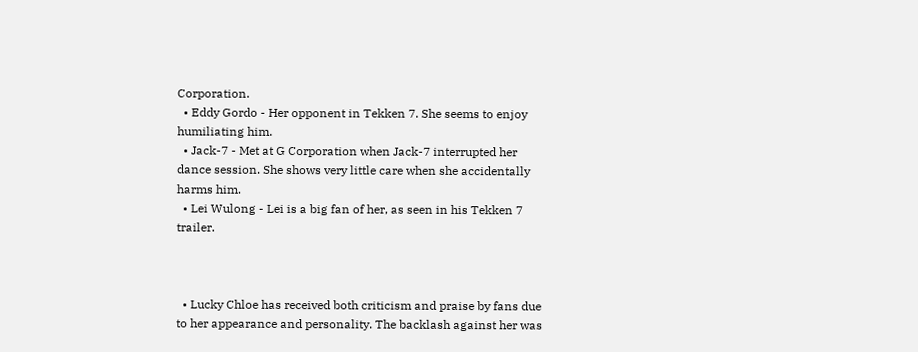Corporation.
  • Eddy Gordo - Her opponent in Tekken 7. She seems to enjoy humiliating him.
  • Jack-7 - Met at G Corporation when Jack-7 interrupted her dance session. She shows very little care when she accidentally harms him.
  • Lei Wulong - Lei is a big fan of her, as seen in his Tekken 7 trailer.



  • Lucky Chloe has received both criticism and praise by fans due to her appearance and personality. The backlash against her was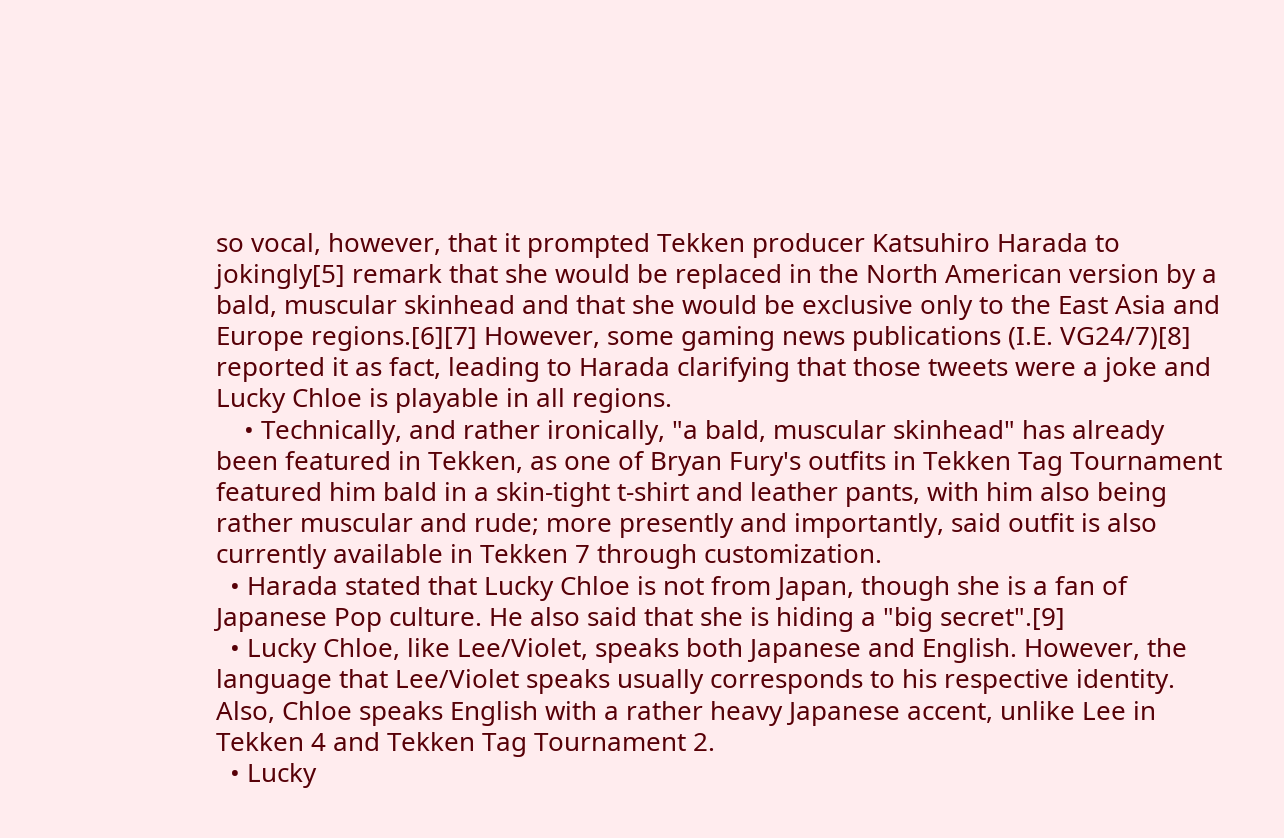so vocal, however, that it prompted Tekken producer Katsuhiro Harada to jokingly[5] remark that she would be replaced in the North American version by a bald, muscular skinhead and that she would be exclusive only to the East Asia and Europe regions.[6][7] However, some gaming news publications (I.E. VG24/7)[8] reported it as fact, leading to Harada clarifying that those tweets were a joke and Lucky Chloe is playable in all regions.
    • Technically, and rather ironically, "a bald, muscular skinhead" has already been featured in Tekken, as one of Bryan Fury's outfits in Tekken Tag Tournament featured him bald in a skin-tight t-shirt and leather pants, with him also being rather muscular and rude; more presently and importantly, said outfit is also currently available in Tekken 7 through customization.
  • Harada stated that Lucky Chloe is not from Japan, though she is a fan of Japanese Pop culture. He also said that she is hiding a "big secret".[9]
  • Lucky Chloe, like Lee/Violet, speaks both Japanese and English. However, the language that Lee/Violet speaks usually corresponds to his respective identity. Also, Chloe speaks English with a rather heavy Japanese accent, unlike Lee in Tekken 4 and Tekken Tag Tournament 2.
  • Lucky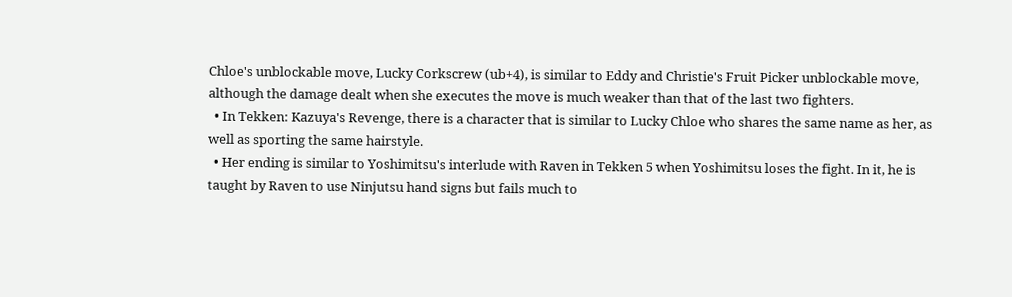Chloe's unblockable move, Lucky Corkscrew (ub+4), is similar to Eddy and Christie's Fruit Picker unblockable move, although the damage dealt when she executes the move is much weaker than that of the last two fighters.
  • In Tekken: Kazuya's Revenge, there is a character that is similar to Lucky Chloe who shares the same name as her, as well as sporting the same hairstyle.
  • Her ending is similar to Yoshimitsu's interlude with Raven in Tekken 5 when Yoshimitsu loses the fight. In it, he is taught by Raven to use Ninjutsu hand signs but fails much to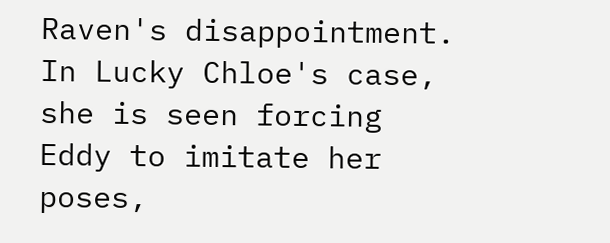Raven's disappointment. In Lucky Chloe's case, she is seen forcing Eddy to imitate her poses,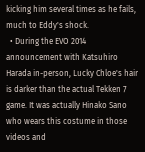kicking him several times as he fails, much to Eddy's shock.
  • During the EVO 2014 announcement with Katsuhiro Harada in-person, Lucky Chloe's hair is darker than the actual Tekken 7 game. It was actually Hinako Sano who wears this costume in those videos and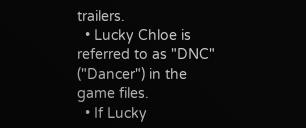trailers.
  • Lucky Chloe is referred to as "DNC" ("Dancer") in the game files.
  • If Lucky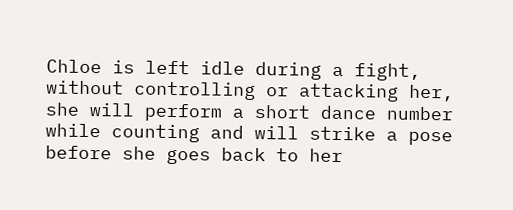Chloe is left idle during a fight, without controlling or attacking her, she will perform a short dance number while counting and will strike a pose before she goes back to her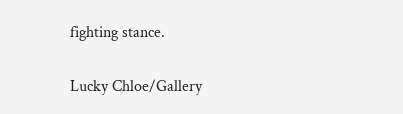fighting stance.


Lucky Chloe/Gallery